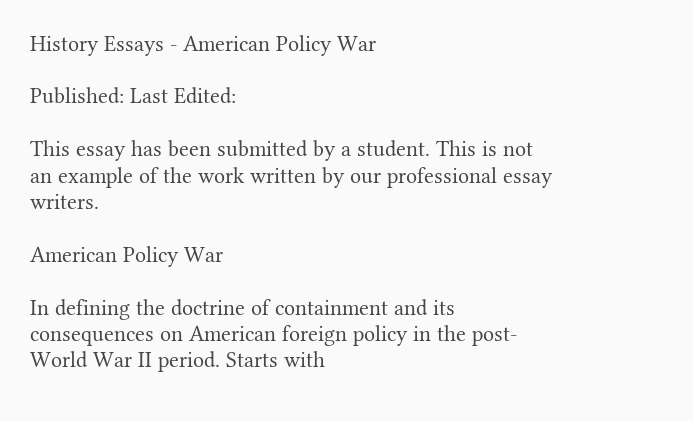History Essays - American Policy War

Published: Last Edited:

This essay has been submitted by a student. This is not an example of the work written by our professional essay writers.

American Policy War

In defining the doctrine of containment and its consequences on American foreign policy in the post-World War II period. Starts with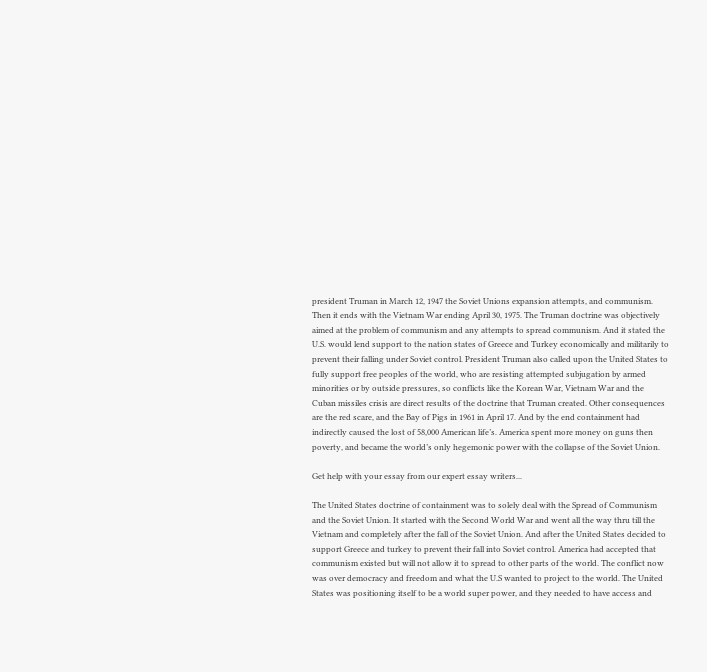president Truman in March 12, 1947 the Soviet Unions expansion attempts, and communism. Then it ends with the Vietnam War ending April 30, 1975. The Truman doctrine was objectively aimed at the problem of communism and any attempts to spread communism. And it stated the U.S. would lend support to the nation states of Greece and Turkey economically and militarily to prevent their falling under Soviet control. President Truman also called upon the United States to fully support free peoples of the world, who are resisting attempted subjugation by armed minorities or by outside pressures, so conflicts like the Korean War, Vietnam War and the Cuban missiles crisis are direct results of the doctrine that Truman created. Other consequences are the red scare, and the Bay of Pigs in 1961 in April 17. And by the end containment had indirectly caused the lost of 58,000 American life’s. America spent more money on guns then poverty, and became the world’s only hegemonic power with the collapse of the Soviet Union.

Get help with your essay from our expert essay writers...

The United States doctrine of containment was to solely deal with the Spread of Communism and the Soviet Union. It started with the Second World War and went all the way thru till the Vietnam and completely after the fall of the Soviet Union. And after the United States decided to support Greece and turkey to prevent their fall into Soviet control. America had accepted that communism existed but will not allow it to spread to other parts of the world. The conflict now was over democracy and freedom and what the U.S wanted to project to the world. The United States was positioning itself to be a world super power, and they needed to have access and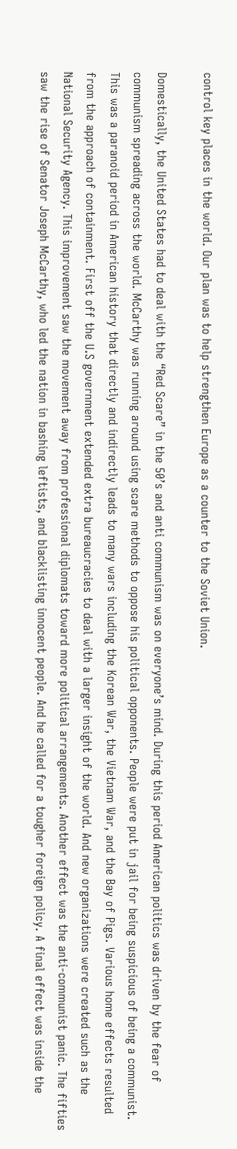control key places in the world. Our plan was to help strengthen Europe as a counter to the Soviet Union.

Domestically, the United States had to deal with the “Red Scare” in the 50’s and anti communism was on everyone’s mind. During this period American politics was driven by the fear of communism spreading across the world. McCarthy was running around using scare methods to oppose his political opponents. People were put in jail for being suspicious of being a communist. This was a paranoid period in American history that directly and indirectly leads to many wars including the Korean War, the Vietnam War, and the Bay of Pigs. Various home effects resulted from the approach of containment. First off the U.S government extended extra bureaucracies to deal with a larger insight of the world. And new organizations were created such as the National Security Agency. This improvement saw the movement away from professional diplomats toward more political arrangements. Another effect was the anti-communist panic. The fifties saw the rise of Senator Joseph McCarthy, who led the nation in bashing leftists, and blacklisting innocent people. And he called for a tougher foreign policy. A final effect was inside the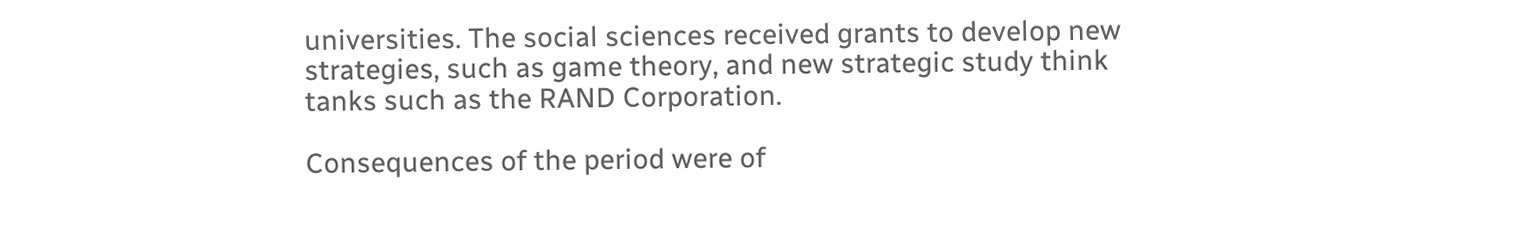universities. The social sciences received grants to develop new strategies, such as game theory, and new strategic study think tanks such as the RAND Corporation.

Consequences of the period were of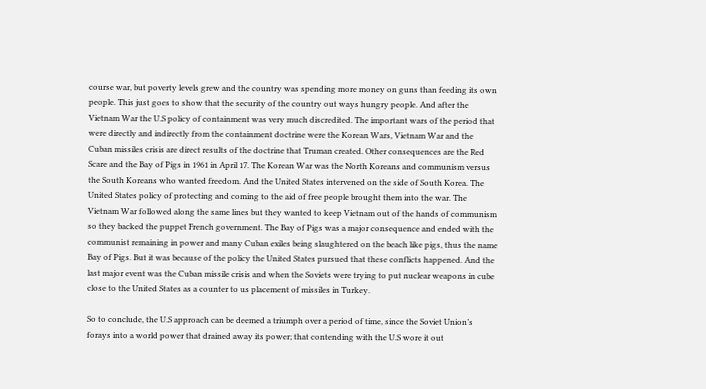course war, but poverty levels grew and the country was spending more money on guns than feeding its own people. This just goes to show that the security of the country out ways hungry people. And after the Vietnam War the U.S policy of containment was very much discredited. The important wars of the period that were directly and indirectly from the containment doctrine were the Korean Wars, Vietnam War and the Cuban missiles crisis are direct results of the doctrine that Truman created. Other consequences are the Red Scare and the Bay of Pigs in 1961 in April 17. The Korean War was the North Koreans and communism versus the South Koreans who wanted freedom. And the United States intervened on the side of South Korea. The United States policy of protecting and coming to the aid of free people brought them into the war. The Vietnam War followed along the same lines but they wanted to keep Vietnam out of the hands of communism so they backed the puppet French government. The Bay of Pigs was a major consequence and ended with the communist remaining in power and many Cuban exiles being slaughtered on the beach like pigs, thus the name Bay of Pigs. But it was because of the policy the United States pursued that these conflicts happened. And the last major event was the Cuban missile crisis and when the Soviets were trying to put nuclear weapons in cube close to the United States as a counter to us placement of missiles in Turkey.

So to conclude, the U.S approach can be deemed a triumph over a period of time, since the Soviet Union’s forays into a world power that drained away its power; that contending with the U.S wore it out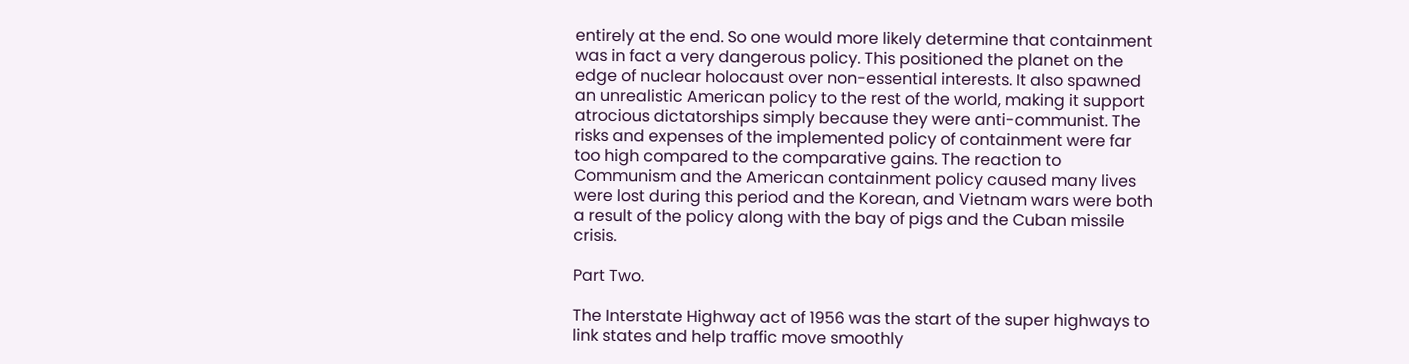entirely at the end. So one would more likely determine that containment was in fact a very dangerous policy. This positioned the planet on the edge of nuclear holocaust over non-essential interests. It also spawned an unrealistic American policy to the rest of the world, making it support atrocious dictatorships simply because they were anti-communist. The risks and expenses of the implemented policy of containment were far too high compared to the comparative gains. The reaction to Communism and the American containment policy caused many lives were lost during this period and the Korean, and Vietnam wars were both a result of the policy along with the bay of pigs and the Cuban missile crisis.

Part Two.

The Interstate Highway act of 1956 was the start of the super highways to link states and help traffic move smoothly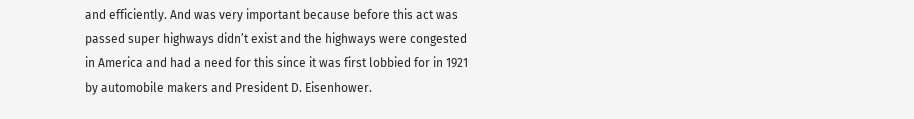and efficiently. And was very important because before this act was passed super highways didn’t exist and the highways were congested in America and had a need for this since it was first lobbied for in 1921 by automobile makers and President D. Eisenhower.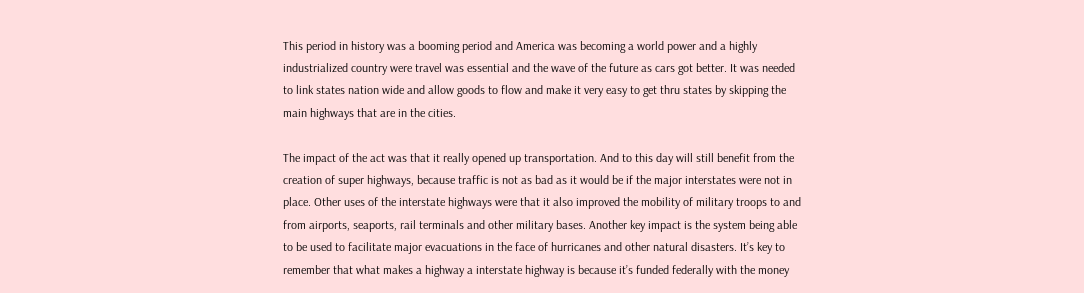This period in history was a booming period and America was becoming a world power and a highly industrialized country were travel was essential and the wave of the future as cars got better. It was needed to link states nation wide and allow goods to flow and make it very easy to get thru states by skipping the main highways that are in the cities.

The impact of the act was that it really opened up transportation. And to this day will still benefit from the creation of super highways, because traffic is not as bad as it would be if the major interstates were not in place. Other uses of the interstate highways were that it also improved the mobility of military troops to and from airports, seaports, rail terminals and other military bases. Another key impact is the system being able to be used to facilitate major evacuations in the face of hurricanes and other natural disasters. It’s key to remember that what makes a highway a interstate highway is because it’s funded federally with the money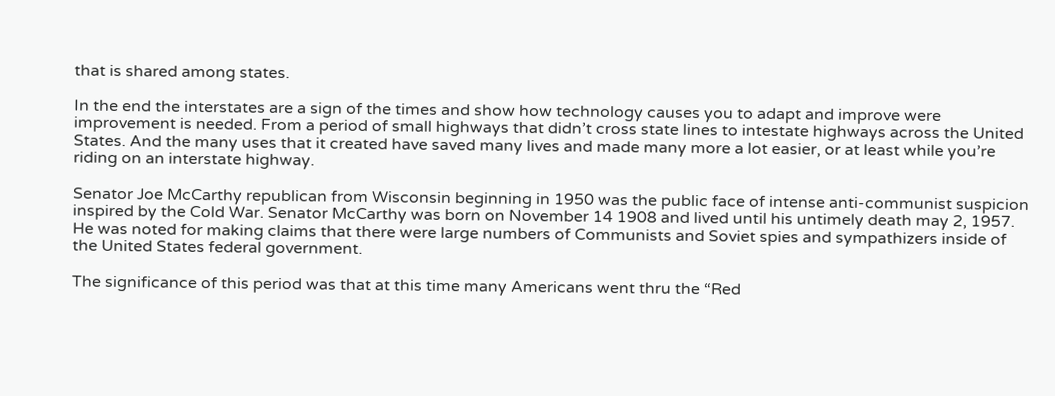that is shared among states.

In the end the interstates are a sign of the times and show how technology causes you to adapt and improve were improvement is needed. From a period of small highways that didn’t cross state lines to intestate highways across the United States. And the many uses that it created have saved many lives and made many more a lot easier, or at least while you’re riding on an interstate highway.

Senator Joe McCarthy republican from Wisconsin beginning in 1950 was the public face of intense anti-communist suspicion inspired by the Cold War. Senator McCarthy was born on November 14 1908 and lived until his untimely death may 2, 1957. He was noted for making claims that there were large numbers of Communists and Soviet spies and sympathizers inside of the United States federal government.

The significance of this period was that at this time many Americans went thru the “Red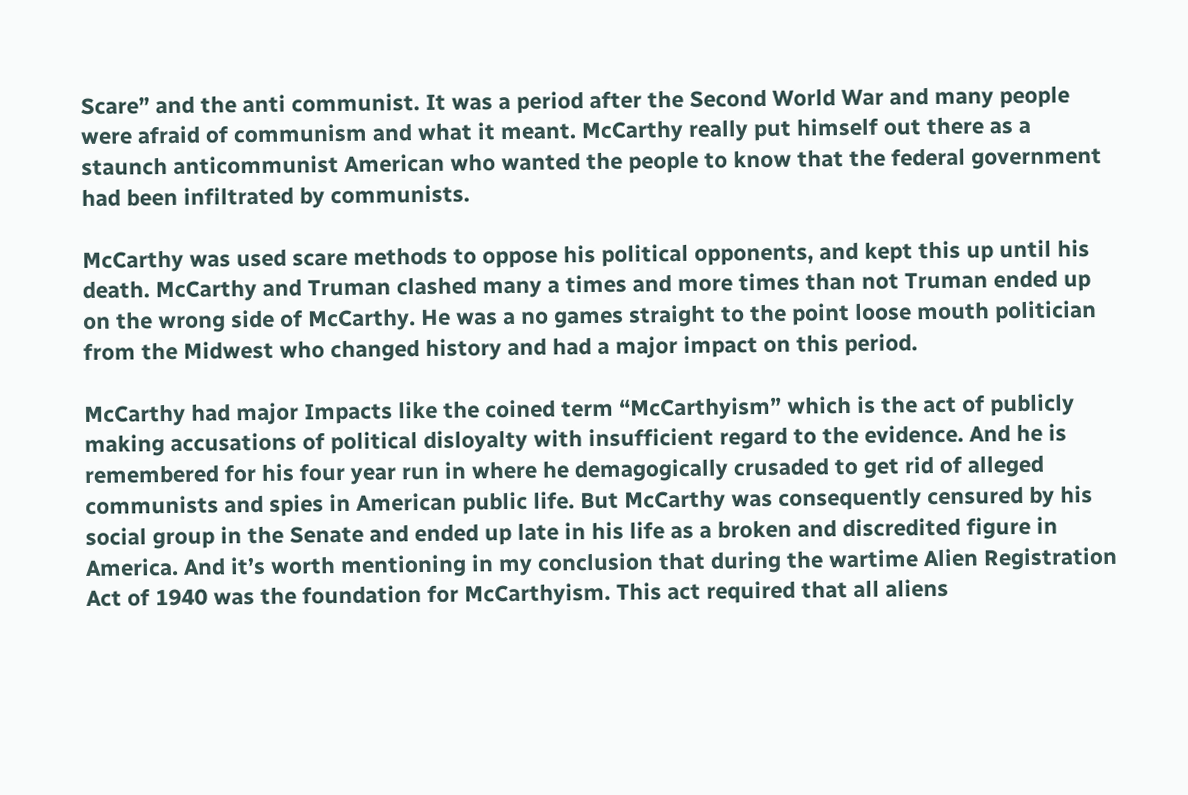Scare” and the anti communist. It was a period after the Second World War and many people were afraid of communism and what it meant. McCarthy really put himself out there as a staunch anticommunist American who wanted the people to know that the federal government had been infiltrated by communists.

McCarthy was used scare methods to oppose his political opponents, and kept this up until his death. McCarthy and Truman clashed many a times and more times than not Truman ended up on the wrong side of McCarthy. He was a no games straight to the point loose mouth politician from the Midwest who changed history and had a major impact on this period.

McCarthy had major Impacts like the coined term “McCarthyism” which is the act of publicly making accusations of political disloyalty with insufficient regard to the evidence. And he is remembered for his four year run in where he demagogically crusaded to get rid of alleged communists and spies in American public life. But McCarthy was consequently censured by his social group in the Senate and ended up late in his life as a broken and discredited figure in America. And it’s worth mentioning in my conclusion that during the wartime Alien Registration Act of 1940 was the foundation for McCarthyism. This act required that all aliens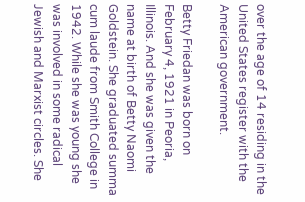over the age of 14 residing in the United States register with the American government.

Betty Friedan was born on February 4, 1921 in Peoria, Illinois. And she was given the name at birth of Betty Naomi Goldstein. She graduated summa cum laude from Smith College in 1942. While she was young she was involved in some radical Jewish and Marxist circles. She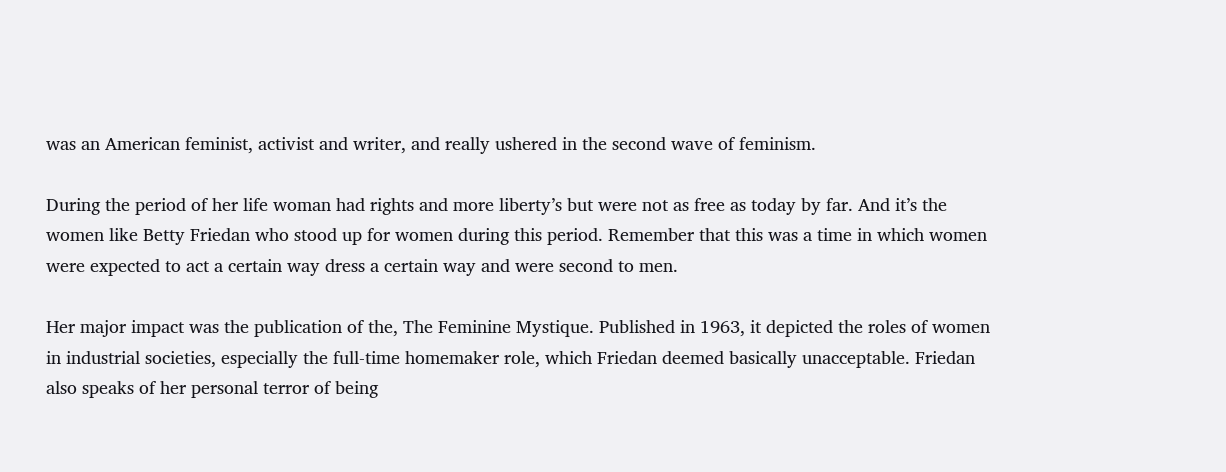was an American feminist, activist and writer, and really ushered in the second wave of feminism.

During the period of her life woman had rights and more liberty’s but were not as free as today by far. And it’s the women like Betty Friedan who stood up for women during this period. Remember that this was a time in which women were expected to act a certain way dress a certain way and were second to men.

Her major impact was the publication of the, The Feminine Mystique. Published in 1963, it depicted the roles of women in industrial societies, especially the full-time homemaker role, which Friedan deemed basically unacceptable. Friedan also speaks of her personal terror of being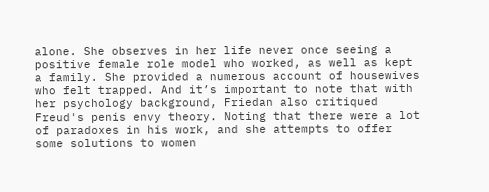alone. She observes in her life never once seeing a positive female role model who worked, as well as kept a family. She provided a numerous account of housewives who felt trapped. And it’s important to note that with her psychology background, Friedan also critiqued Freud's penis envy theory. Noting that there were a lot of paradoxes in his work, and she attempts to offer some solutions to women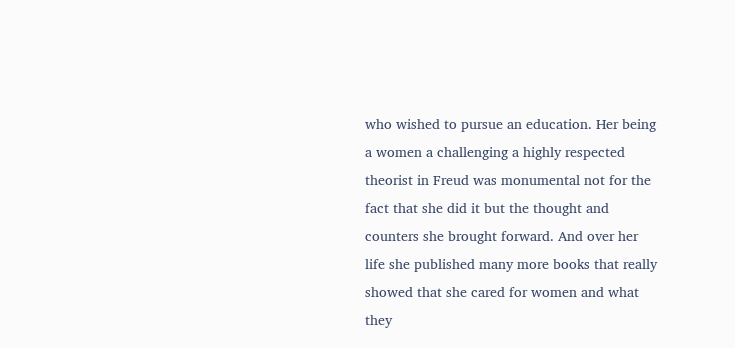who wished to pursue an education. Her being a women a challenging a highly respected theorist in Freud was monumental not for the fact that she did it but the thought and counters she brought forward. And over her life she published many more books that really showed that she cared for women and what they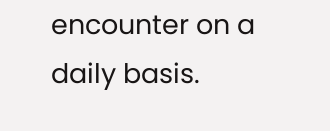encounter on a daily basis.